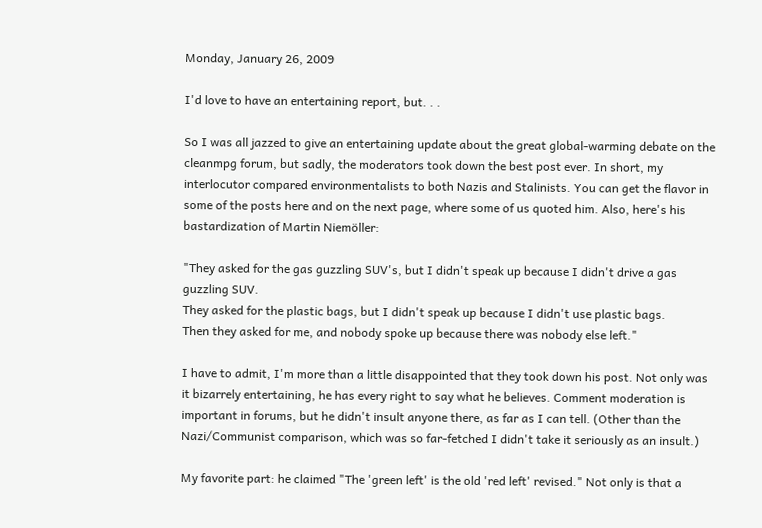Monday, January 26, 2009

I'd love to have an entertaining report, but. . .

So I was all jazzed to give an entertaining update about the great global-warming debate on the cleanmpg forum, but sadly, the moderators took down the best post ever. In short, my interlocutor compared environmentalists to both Nazis and Stalinists. You can get the flavor in some of the posts here and on the next page, where some of us quoted him. Also, here's his bastardization of Martin Niemöller:

"They asked for the gas guzzling SUV's, but I didn't speak up because I didn't drive a gas guzzling SUV.
They asked for the plastic bags, but I didn't speak up because I didn't use plastic bags.
Then they asked for me, and nobody spoke up because there was nobody else left."

I have to admit, I'm more than a little disappointed that they took down his post. Not only was it bizarrely entertaining, he has every right to say what he believes. Comment moderation is important in forums, but he didn't insult anyone there, as far as I can tell. (Other than the Nazi/Communist comparison, which was so far-fetched I didn't take it seriously as an insult.)

My favorite part: he claimed "The 'green left' is the old 'red left' revised." Not only is that a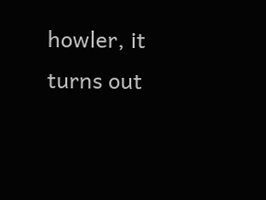howler, it turns out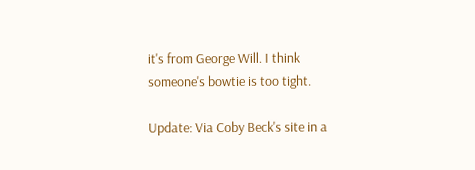it's from George Will. I think someone's bowtie is too tight.

Update: Via Coby Beck's site in a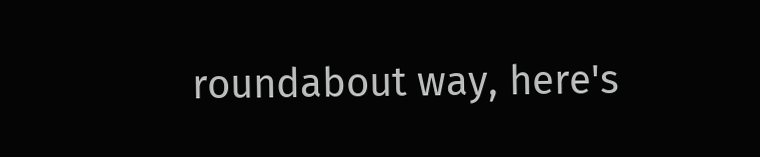roundabout way, here's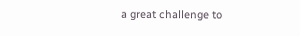a great challenge to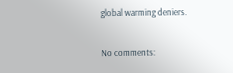global warming deniers.

No comments: